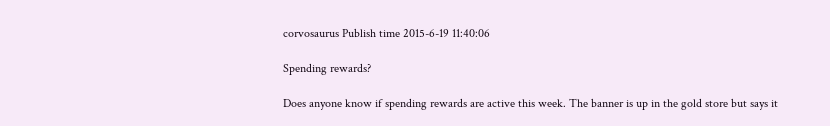corvosaurus Publish time 2015-6-19 11:40:06

Spending rewards?

Does anyone know if spending rewards are active this week. The banner is up in the gold store but says it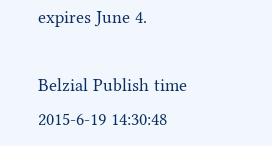expires June 4.

Belzial Publish time 2015-6-19 14:30:48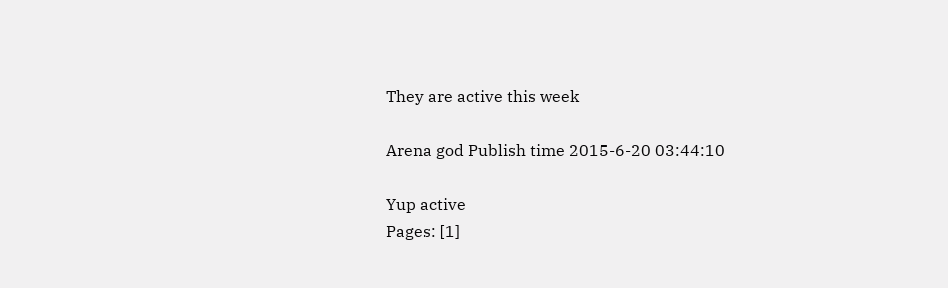They are active this week

Arena god Publish time 2015-6-20 03:44:10

Yup active
Pages: [1]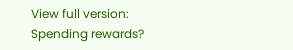View full version: Spending rewards?